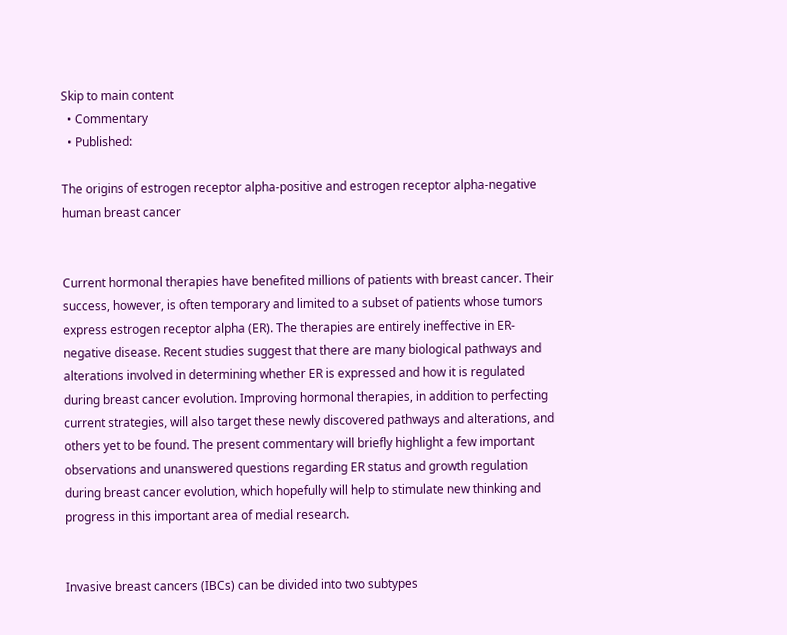Skip to main content
  • Commentary
  • Published:

The origins of estrogen receptor alpha-positive and estrogen receptor alpha-negative human breast cancer


Current hormonal therapies have benefited millions of patients with breast cancer. Their success, however, is often temporary and limited to a subset of patients whose tumors express estrogen receptor alpha (ER). The therapies are entirely ineffective in ER-negative disease. Recent studies suggest that there are many biological pathways and alterations involved in determining whether ER is expressed and how it is regulated during breast cancer evolution. Improving hormonal therapies, in addition to perfecting current strategies, will also target these newly discovered pathways and alterations, and others yet to be found. The present commentary will briefly highlight a few important observations and unanswered questions regarding ER status and growth regulation during breast cancer evolution, which hopefully will help to stimulate new thinking and progress in this important area of medial research.


Invasive breast cancers (IBCs) can be divided into two subtypes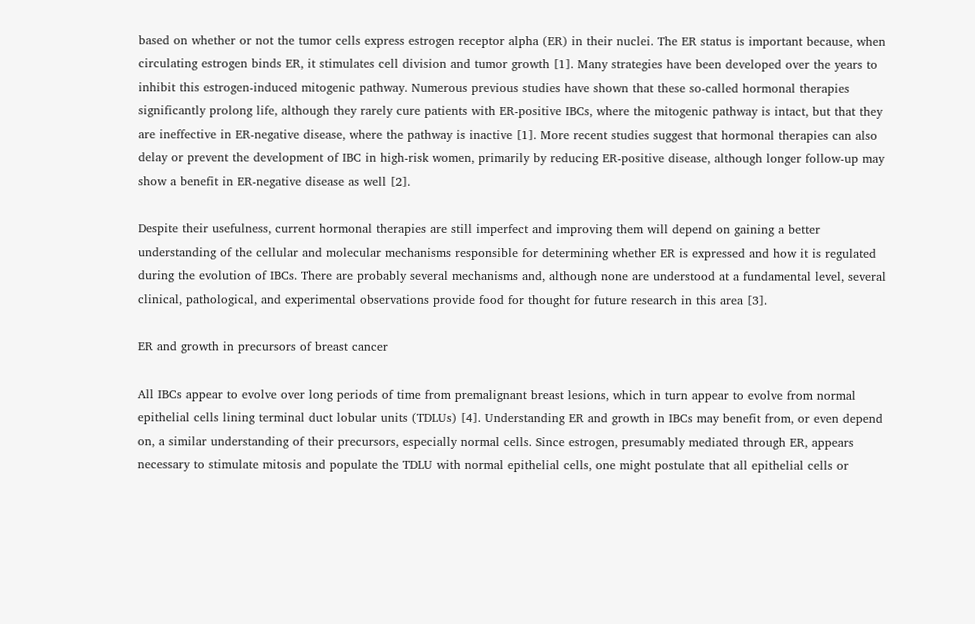based on whether or not the tumor cells express estrogen receptor alpha (ER) in their nuclei. The ER status is important because, when circulating estrogen binds ER, it stimulates cell division and tumor growth [1]. Many strategies have been developed over the years to inhibit this estrogen-induced mitogenic pathway. Numerous previous studies have shown that these so-called hormonal therapies significantly prolong life, although they rarely cure patients with ER-positive IBCs, where the mitogenic pathway is intact, but that they are ineffective in ER-negative disease, where the pathway is inactive [1]. More recent studies suggest that hormonal therapies can also delay or prevent the development of IBC in high-risk women, primarily by reducing ER-positive disease, although longer follow-up may show a benefit in ER-negative disease as well [2].

Despite their usefulness, current hormonal therapies are still imperfect and improving them will depend on gaining a better understanding of the cellular and molecular mechanisms responsible for determining whether ER is expressed and how it is regulated during the evolution of IBCs. There are probably several mechanisms and, although none are understood at a fundamental level, several clinical, pathological, and experimental observations provide food for thought for future research in this area [3].

ER and growth in precursors of breast cancer

All IBCs appear to evolve over long periods of time from premalignant breast lesions, which in turn appear to evolve from normal epithelial cells lining terminal duct lobular units (TDLUs) [4]. Understanding ER and growth in IBCs may benefit from, or even depend on, a similar understanding of their precursors, especially normal cells. Since estrogen, presumably mediated through ER, appears necessary to stimulate mitosis and populate the TDLU with normal epithelial cells, one might postulate that all epithelial cells or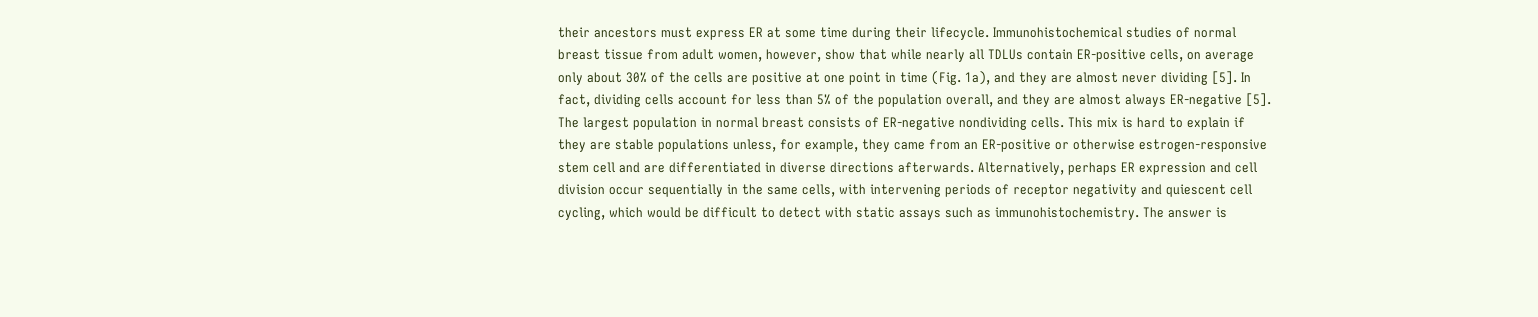their ancestors must express ER at some time during their lifecycle. Immunohistochemical studies of normal breast tissue from adult women, however, show that while nearly all TDLUs contain ER-positive cells, on average only about 30% of the cells are positive at one point in time (Fig. 1a), and they are almost never dividing [5]. In fact, dividing cells account for less than 5% of the population overall, and they are almost always ER-negative [5]. The largest population in normal breast consists of ER-negative nondividing cells. This mix is hard to explain if they are stable populations unless, for example, they came from an ER-positive or otherwise estrogen-responsive stem cell and are differentiated in diverse directions afterwards. Alternatively, perhaps ER expression and cell division occur sequentially in the same cells, with intervening periods of receptor negativity and quiescent cell cycling, which would be difficult to detect with static assays such as immunohistochemistry. The answer is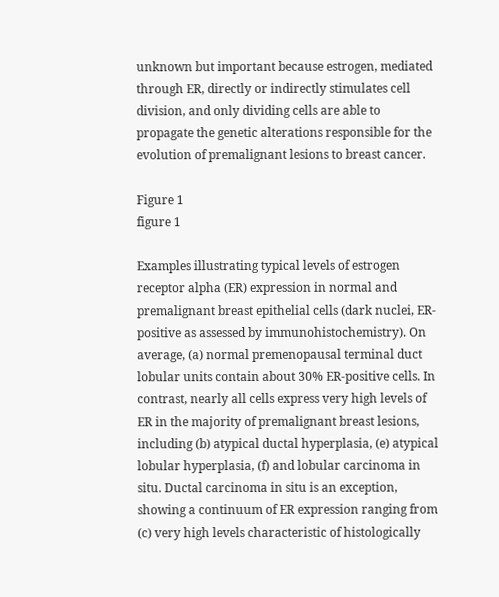unknown but important because estrogen, mediated through ER, directly or indirectly stimulates cell division, and only dividing cells are able to propagate the genetic alterations responsible for the evolution of premalignant lesions to breast cancer.

Figure 1
figure 1

Examples illustrating typical levels of estrogen receptor alpha (ER) expression in normal and premalignant breast epithelial cells (dark nuclei, ER-positive as assessed by immunohistochemistry). On average, (a) normal premenopausal terminal duct lobular units contain about 30% ER-positive cells. In contrast, nearly all cells express very high levels of ER in the majority of premalignant breast lesions, including (b) atypical ductal hyperplasia, (e) atypical lobular hyperplasia, (f) and lobular carcinoma in situ. Ductal carcinoma in situ is an exception, showing a continuum of ER expression ranging from (c) very high levels characteristic of histologically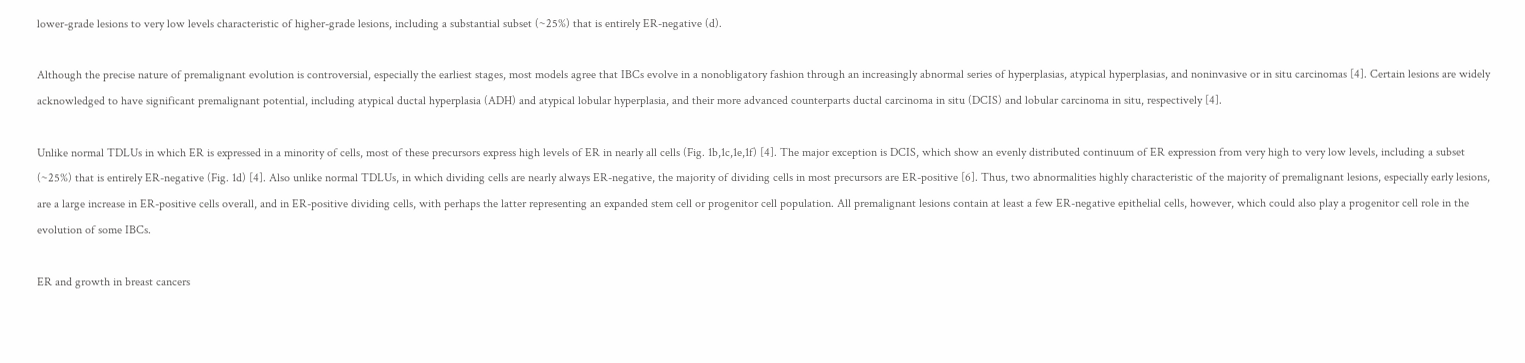lower-grade lesions to very low levels characteristic of higher-grade lesions, including a substantial subset (~25%) that is entirely ER-negative (d).

Although the precise nature of premalignant evolution is controversial, especially the earliest stages, most models agree that IBCs evolve in a nonobligatory fashion through an increasingly abnormal series of hyperplasias, atypical hyperplasias, and noninvasive or in situ carcinomas [4]. Certain lesions are widely acknowledged to have significant premalignant potential, including atypical ductal hyperplasia (ADH) and atypical lobular hyperplasia, and their more advanced counterparts ductal carcinoma in situ (DCIS) and lobular carcinoma in situ, respectively [4].

Unlike normal TDLUs in which ER is expressed in a minority of cells, most of these precursors express high levels of ER in nearly all cells (Fig. 1b,1c,1e,1f) [4]. The major exception is DCIS, which show an evenly distributed continuum of ER expression from very high to very low levels, including a subset (~25%) that is entirely ER-negative (Fig. 1d) [4]. Also unlike normal TDLUs, in which dividing cells are nearly always ER-negative, the majority of dividing cells in most precursors are ER-positive [6]. Thus, two abnormalities highly characteristic of the majority of premalignant lesions, especially early lesions, are a large increase in ER-positive cells overall, and in ER-positive dividing cells, with perhaps the latter representing an expanded stem cell or progenitor cell population. All premalignant lesions contain at least a few ER-negative epithelial cells, however, which could also play a progenitor cell role in the evolution of some IBCs.

ER and growth in breast cancers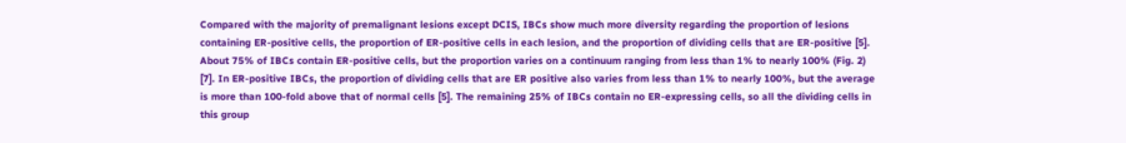Compared with the majority of premalignant lesions except DCIS, IBCs show much more diversity regarding the proportion of lesions containing ER-positive cells, the proportion of ER-positive cells in each lesion, and the proportion of dividing cells that are ER-positive [5]. About 75% of IBCs contain ER-positive cells, but the proportion varies on a continuum ranging from less than 1% to nearly 100% (Fig. 2) [7]. In ER-positive IBCs, the proportion of dividing cells that are ER positive also varies from less than 1% to nearly 100%, but the average is more than 100-fold above that of normal cells [5]. The remaining 25% of IBCs contain no ER-expressing cells, so all the dividing cells in this group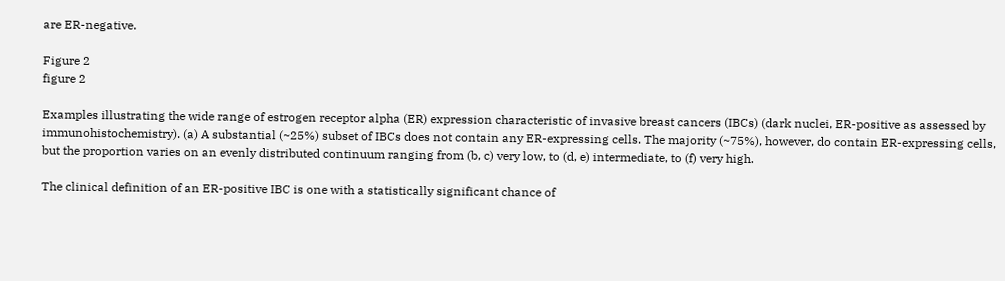are ER-negative.

Figure 2
figure 2

Examples illustrating the wide range of estrogen receptor alpha (ER) expression characteristic of invasive breast cancers (IBCs) (dark nuclei, ER-positive as assessed by immunohistochemistry). (a) A substantial (~25%) subset of IBCs does not contain any ER-expressing cells. The majority (~75%), however, do contain ER-expressing cells, but the proportion varies on an evenly distributed continuum ranging from (b, c) very low, to (d, e) intermediate, to (f) very high.

The clinical definition of an ER-positive IBC is one with a statistically significant chance of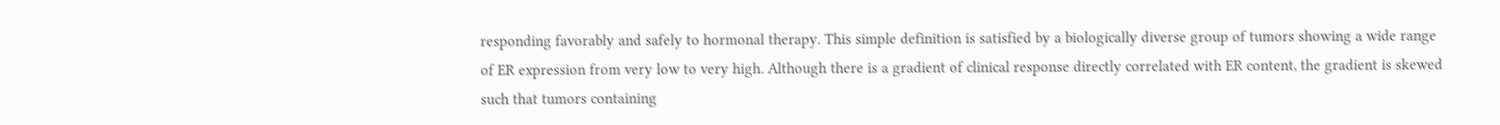responding favorably and safely to hormonal therapy. This simple definition is satisfied by a biologically diverse group of tumors showing a wide range of ER expression from very low to very high. Although there is a gradient of clinical response directly correlated with ER content, the gradient is skewed such that tumors containing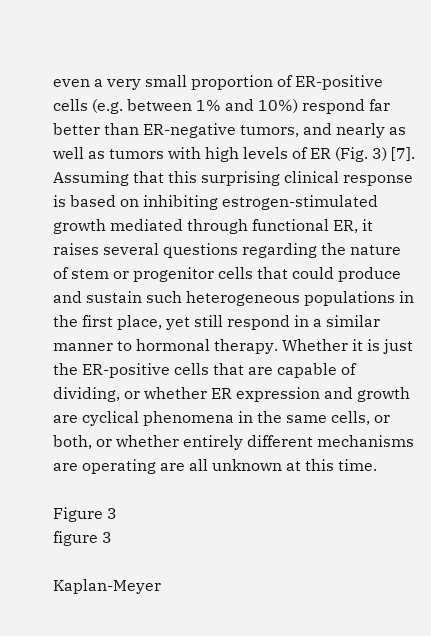even a very small proportion of ER-positive cells (e.g. between 1% and 10%) respond far better than ER-negative tumors, and nearly as well as tumors with high levels of ER (Fig. 3) [7]. Assuming that this surprising clinical response is based on inhibiting estrogen-stimulated growth mediated through functional ER, it raises several questions regarding the nature of stem or progenitor cells that could produce and sustain such heterogeneous populations in the first place, yet still respond in a similar manner to hormonal therapy. Whether it is just the ER-positive cells that are capable of dividing, or whether ER expression and growth are cyclical phenomena in the same cells, or both, or whether entirely different mechanisms are operating are all unknown at this time.

Figure 3
figure 3

Kaplan-Meyer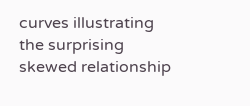curves illustrating the surprising skewed relationship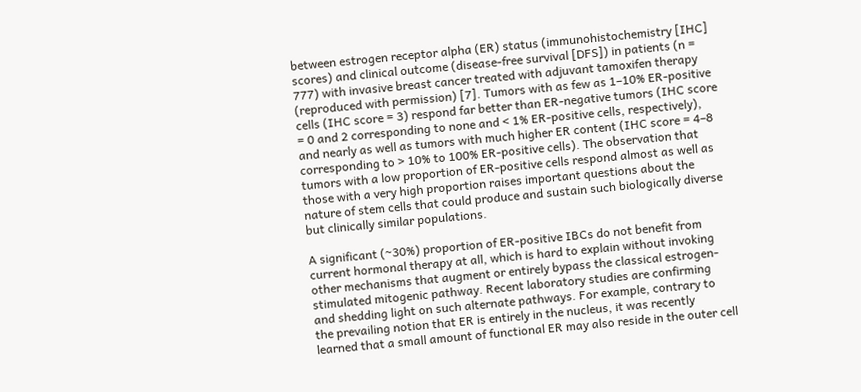between estrogen receptor alpha (ER) status (immunohistochemistry [IHC] scores) and clinical outcome (disease-free survival [DFS]) in patients (n = 777) with invasive breast cancer treated with adjuvant tamoxifen therapy (reproduced with permission) [7]. Tumors with as few as 1–10% ER-positive cells (IHC score = 3) respond far better than ER-negative tumors (IHC score = 0 and 2 corresponding to none and < 1% ER-positive cells, respectively), and nearly as well as tumors with much higher ER content (IHC score = 4–8 corresponding to > 10% to 100% ER-positive cells). The observation that tumors with a low proportion of ER-positive cells respond almost as well as those with a very high proportion raises important questions about the nature of stem cells that could produce and sustain such biologically diverse but clinically similar populations.

A significant (~30%) proportion of ER-positive IBCs do not benefit from current hormonal therapy at all, which is hard to explain without invoking other mechanisms that augment or entirely bypass the classical estrogen-stimulated mitogenic pathway. Recent laboratory studies are confirming and shedding light on such alternate pathways. For example, contrary to the prevailing notion that ER is entirely in the nucleus, it was recently learned that a small amount of functional ER may also reside in the outer cell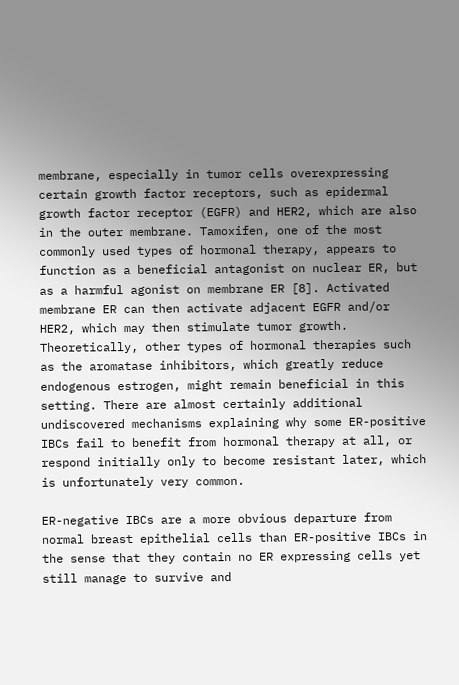membrane, especially in tumor cells overexpressing certain growth factor receptors, such as epidermal growth factor receptor (EGFR) and HER2, which are also in the outer membrane. Tamoxifen, one of the most commonly used types of hormonal therapy, appears to function as a beneficial antagonist on nuclear ER, but as a harmful agonist on membrane ER [8]. Activated membrane ER can then activate adjacent EGFR and/or HER2, which may then stimulate tumor growth. Theoretically, other types of hormonal therapies such as the aromatase inhibitors, which greatly reduce endogenous estrogen, might remain beneficial in this setting. There are almost certainly additional undiscovered mechanisms explaining why some ER-positive IBCs fail to benefit from hormonal therapy at all, or respond initially only to become resistant later, which is unfortunately very common.

ER-negative IBCs are a more obvious departure from normal breast epithelial cells than ER-positive IBCs in the sense that they contain no ER expressing cells yet still manage to survive and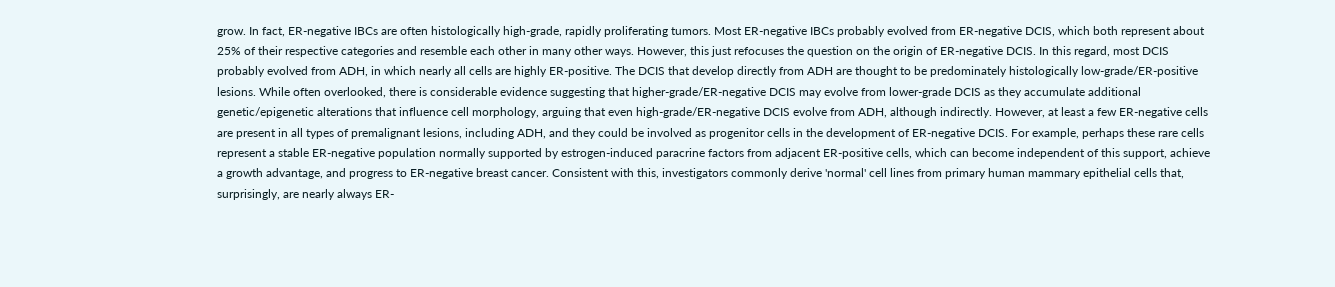grow. In fact, ER-negative IBCs are often histologically high-grade, rapidly proliferating tumors. Most ER-negative IBCs probably evolved from ER-negative DCIS, which both represent about 25% of their respective categories and resemble each other in many other ways. However, this just refocuses the question on the origin of ER-negative DCIS. In this regard, most DCIS probably evolved from ADH, in which nearly all cells are highly ER-positive. The DCIS that develop directly from ADH are thought to be predominately histologically low-grade/ER-positive lesions. While often overlooked, there is considerable evidence suggesting that higher-grade/ER-negative DCIS may evolve from lower-grade DCIS as they accumulate additional genetic/epigenetic alterations that influence cell morphology, arguing that even high-grade/ER-negative DCIS evolve from ADH, although indirectly. However, at least a few ER-negative cells are present in all types of premalignant lesions, including ADH, and they could be involved as progenitor cells in the development of ER-negative DCIS. For example, perhaps these rare cells represent a stable ER-negative population normally supported by estrogen-induced paracrine factors from adjacent ER-positive cells, which can become independent of this support, achieve a growth advantage, and progress to ER-negative breast cancer. Consistent with this, investigators commonly derive 'normal' cell lines from primary human mammary epithelial cells that, surprisingly, are nearly always ER-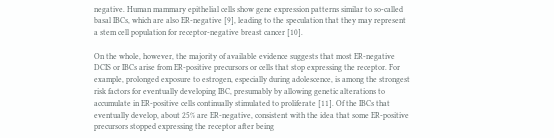negative. Human mammary epithelial cells show gene expression patterns similar to so-called basal IBCs, which are also ER-negative [9], leading to the speculation that they may represent a stem cell population for receptor-negative breast cancer [10].

On the whole, however, the majority of available evidence suggests that most ER-negative DCIS or IBCs arise from ER-positive precursors or cells that stop expressing the receptor. For example, prolonged exposure to estrogen, especially during adolescence, is among the strongest risk factors for eventually developing IBC, presumably by allowing genetic alterations to accumulate in ER-positive cells continually stimulated to proliferate [11]. Of the IBCs that eventually develop, about 25% are ER-negative, consistent with the idea that some ER-positive precursors stopped expressing the receptor after being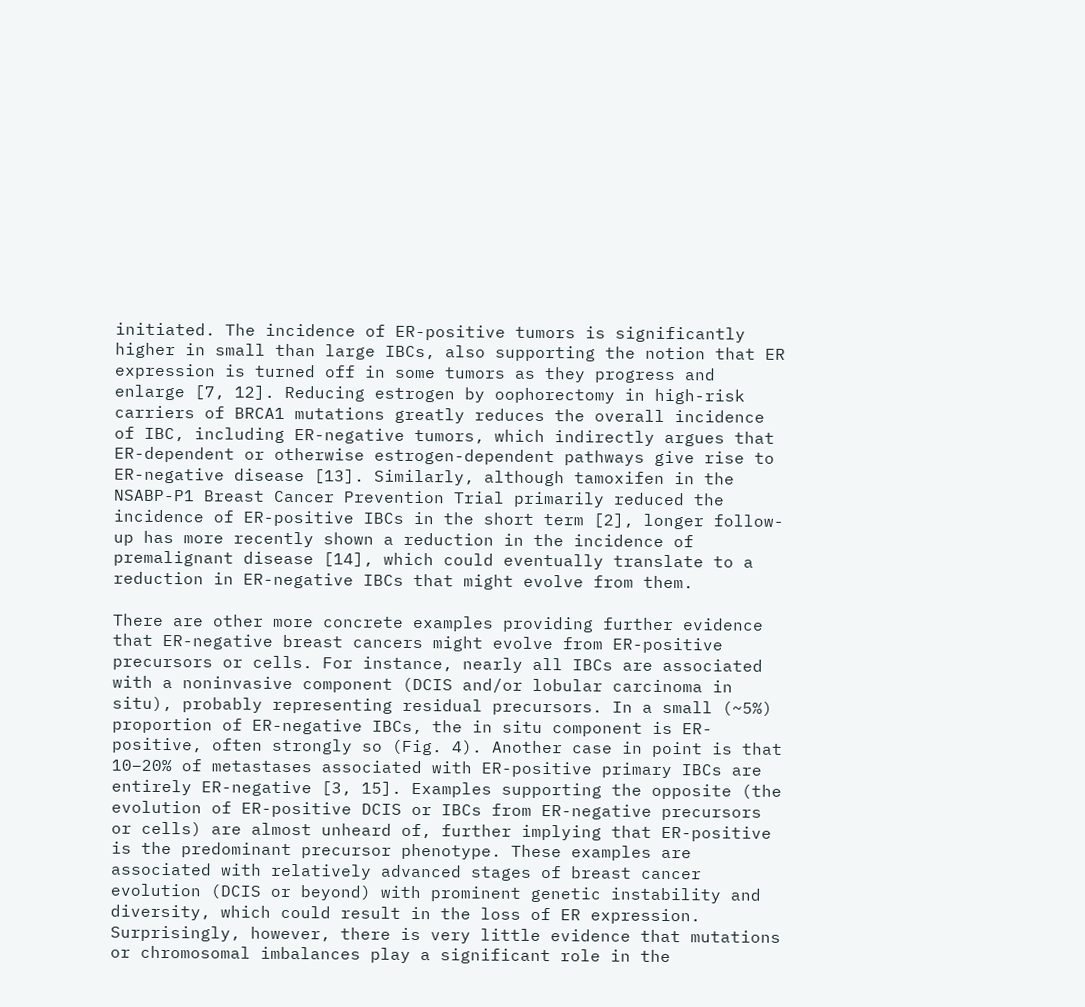initiated. The incidence of ER-positive tumors is significantly higher in small than large IBCs, also supporting the notion that ER expression is turned off in some tumors as they progress and enlarge [7, 12]. Reducing estrogen by oophorectomy in high-risk carriers of BRCA1 mutations greatly reduces the overall incidence of IBC, including ER-negative tumors, which indirectly argues that ER-dependent or otherwise estrogen-dependent pathways give rise to ER-negative disease [13]. Similarly, although tamoxifen in the NSABP-P1 Breast Cancer Prevention Trial primarily reduced the incidence of ER-positive IBCs in the short term [2], longer follow-up has more recently shown a reduction in the incidence of premalignant disease [14], which could eventually translate to a reduction in ER-negative IBCs that might evolve from them.

There are other more concrete examples providing further evidence that ER-negative breast cancers might evolve from ER-positive precursors or cells. For instance, nearly all IBCs are associated with a noninvasive component (DCIS and/or lobular carcinoma in situ), probably representing residual precursors. In a small (~5%) proportion of ER-negative IBCs, the in situ component is ER-positive, often strongly so (Fig. 4). Another case in point is that 10–20% of metastases associated with ER-positive primary IBCs are entirely ER-negative [3, 15]. Examples supporting the opposite (the evolution of ER-positive DCIS or IBCs from ER-negative precursors or cells) are almost unheard of, further implying that ER-positive is the predominant precursor phenotype. These examples are associated with relatively advanced stages of breast cancer evolution (DCIS or beyond) with prominent genetic instability and diversity, which could result in the loss of ER expression. Surprisingly, however, there is very little evidence that mutations or chromosomal imbalances play a significant role in the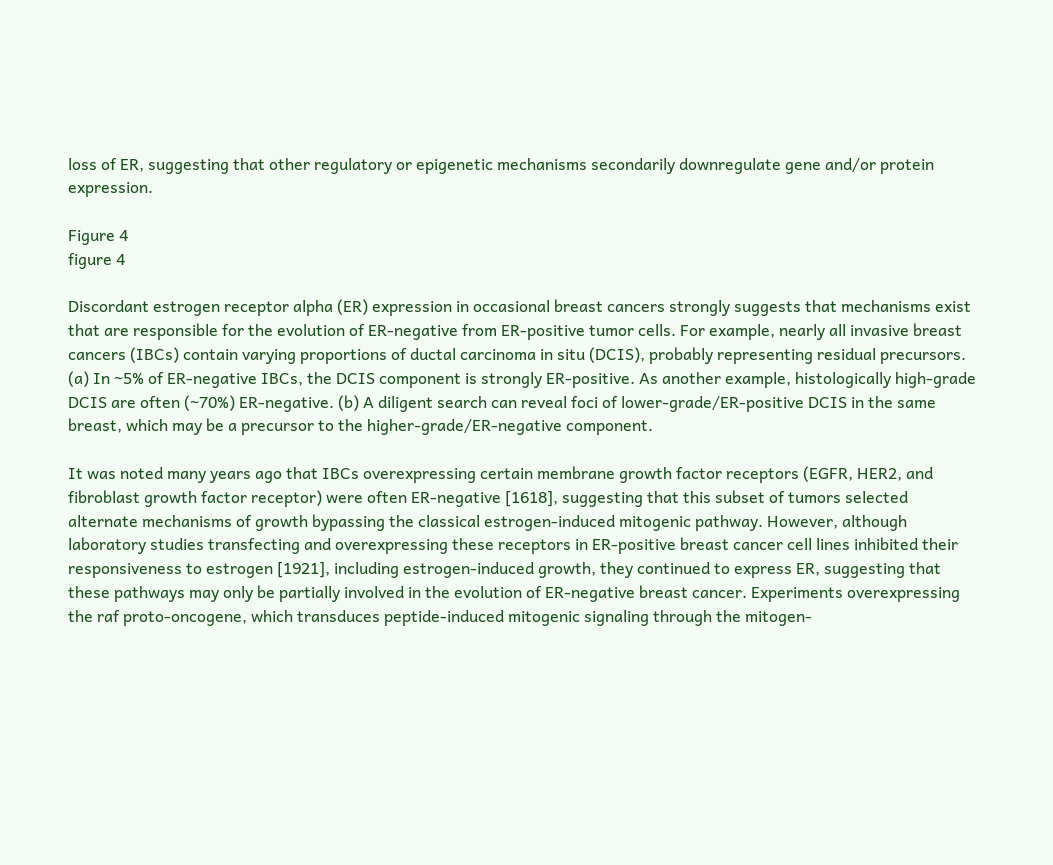loss of ER, suggesting that other regulatory or epigenetic mechanisms secondarily downregulate gene and/or protein expression.

Figure 4
figure 4

Discordant estrogen receptor alpha (ER) expression in occasional breast cancers strongly suggests that mechanisms exist that are responsible for the evolution of ER-negative from ER-positive tumor cells. For example, nearly all invasive breast cancers (IBCs) contain varying proportions of ductal carcinoma in situ (DCIS), probably representing residual precursors. (a) In ~5% of ER-negative IBCs, the DCIS component is strongly ER-positive. As another example, histologically high-grade DCIS are often (~70%) ER-negative. (b) A diligent search can reveal foci of lower-grade/ER-positive DCIS in the same breast, which may be a precursor to the higher-grade/ER-negative component.

It was noted many years ago that IBCs overexpressing certain membrane growth factor receptors (EGFR, HER2, and fibroblast growth factor receptor) were often ER-negative [1618], suggesting that this subset of tumors selected alternate mechanisms of growth bypassing the classical estrogen-induced mitogenic pathway. However, although laboratory studies transfecting and overexpressing these receptors in ER-positive breast cancer cell lines inhibited their responsiveness to estrogen [1921], including estrogen-induced growth, they continued to express ER, suggesting that these pathways may only be partially involved in the evolution of ER-negative breast cancer. Experiments overexpressing the raf proto-oncogene, which transduces peptide-induced mitogenic signaling through the mitogen-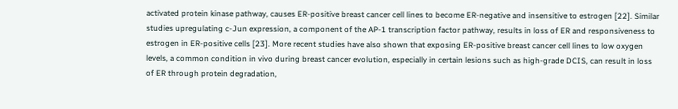activated protein kinase pathway, causes ER-positive breast cancer cell lines to become ER-negative and insensitive to estrogen [22]. Similar studies upregulating c-Jun expression, a component of the AP-1 transcription factor pathway, results in loss of ER and responsiveness to estrogen in ER-positive cells [23]. More recent studies have also shown that exposing ER-positive breast cancer cell lines to low oxygen levels, a common condition in vivo during breast cancer evolution, especially in certain lesions such as high-grade DCIS, can result in loss of ER through protein degradation,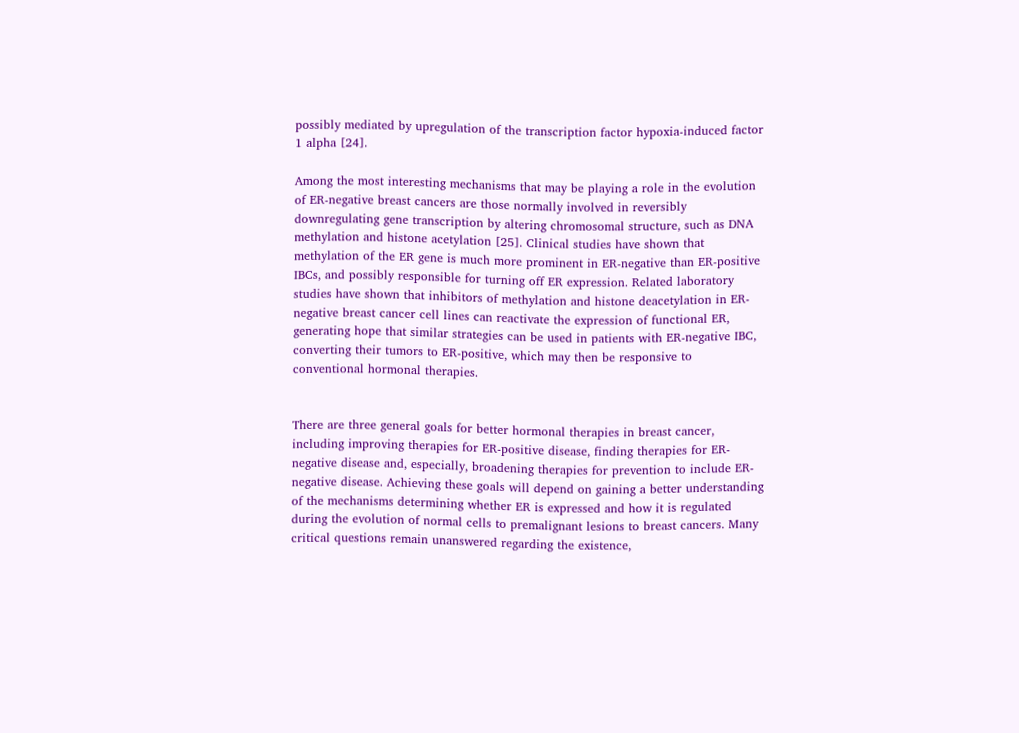possibly mediated by upregulation of the transcription factor hypoxia-induced factor 1 alpha [24].

Among the most interesting mechanisms that may be playing a role in the evolution of ER-negative breast cancers are those normally involved in reversibly downregulating gene transcription by altering chromosomal structure, such as DNA methylation and histone acetylation [25]. Clinical studies have shown that methylation of the ER gene is much more prominent in ER-negative than ER-positive IBCs, and possibly responsible for turning off ER expression. Related laboratory studies have shown that inhibitors of methylation and histone deacetylation in ER-negative breast cancer cell lines can reactivate the expression of functional ER, generating hope that similar strategies can be used in patients with ER-negative IBC, converting their tumors to ER-positive, which may then be responsive to conventional hormonal therapies.


There are three general goals for better hormonal therapies in breast cancer, including improving therapies for ER-positive disease, finding therapies for ER-negative disease and, especially, broadening therapies for prevention to include ER-negative disease. Achieving these goals will depend on gaining a better understanding of the mechanisms determining whether ER is expressed and how it is regulated during the evolution of normal cells to premalignant lesions to breast cancers. Many critical questions remain unanswered regarding the existence,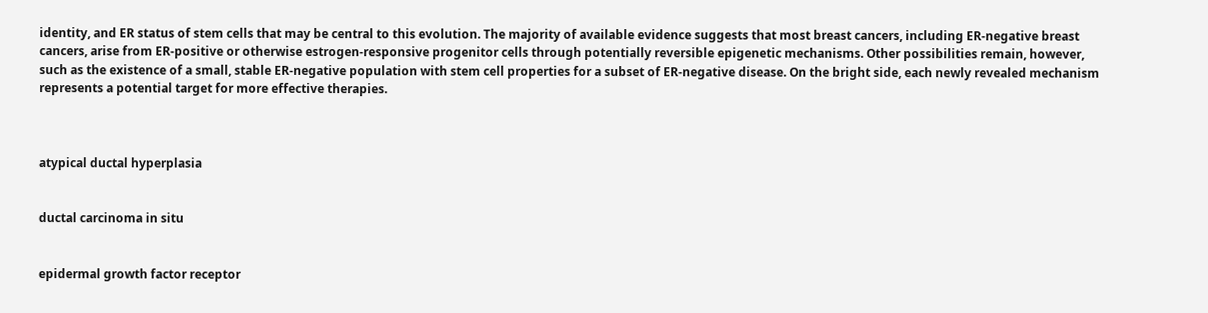identity, and ER status of stem cells that may be central to this evolution. The majority of available evidence suggests that most breast cancers, including ER-negative breast cancers, arise from ER-positive or otherwise estrogen-responsive progenitor cells through potentially reversible epigenetic mechanisms. Other possibilities remain, however, such as the existence of a small, stable ER-negative population with stem cell properties for a subset of ER-negative disease. On the bright side, each newly revealed mechanism represents a potential target for more effective therapies.



atypical ductal hyperplasia


ductal carcinoma in situ


epidermal growth factor receptor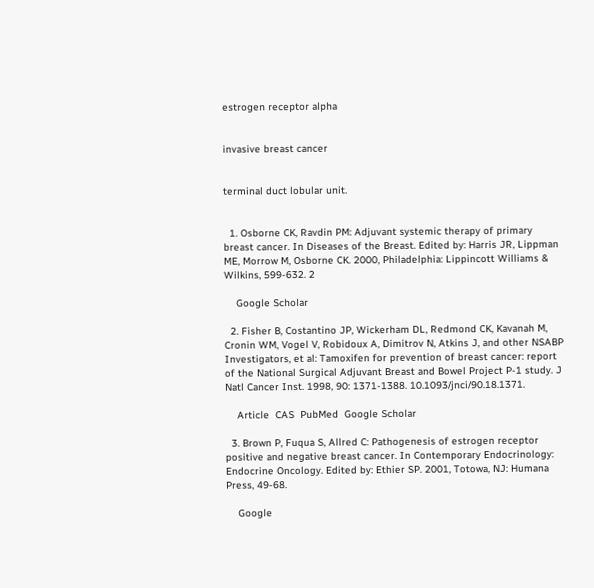estrogen receptor alpha


invasive breast cancer


terminal duct lobular unit.


  1. Osborne CK, Ravdin PM: Adjuvant systemic therapy of primary breast cancer. In Diseases of the Breast. Edited by: Harris JR, Lippman ME, Morrow M, Osborne CK. 2000, Philadelphia: Lippincott Williams & Wilkins, 599-632. 2

    Google Scholar

  2. Fisher B, Costantino JP, Wickerham DL, Redmond CK, Kavanah M, Cronin WM, Vogel V, Robidoux A, Dimitrov N, Atkins J, and other NSABP Investigators, et al: Tamoxifen for prevention of breast cancer: report of the National Surgical Adjuvant Breast and Bowel Project P-1 study. J Natl Cancer Inst. 1998, 90: 1371-1388. 10.1093/jnci/90.18.1371.

    Article  CAS  PubMed  Google Scholar

  3. Brown P, Fuqua S, Allred C: Pathogenesis of estrogen receptor positive and negative breast cancer. In Contemporary Endocrinology: Endocrine Oncology. Edited by: Ethier SP. 2001, Totowa, NJ: Humana Press, 49-68.

    Google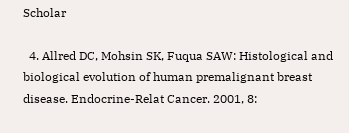Scholar

  4. Allred DC, Mohsin SK, Fuqua SAW: Histological and biological evolution of human premalignant breast disease. Endocrine-Relat Cancer. 2001, 8: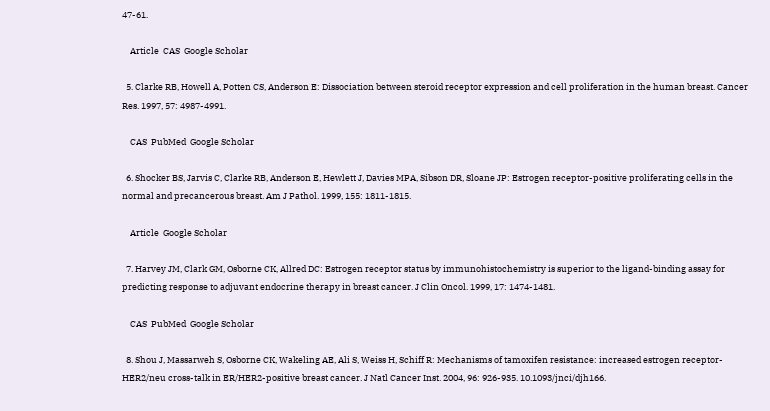47-61.

    Article  CAS  Google Scholar

  5. Clarke RB, Howell A, Potten CS, Anderson E: Dissociation between steroid receptor expression and cell proliferation in the human breast. Cancer Res. 1997, 57: 4987-4991.

    CAS  PubMed  Google Scholar

  6. Shocker BS, Jarvis C, Clarke RB, Anderson E, Hewlett J, Davies MPA, Sibson DR, Sloane JP: Estrogen receptor-positive proliferating cells in the normal and precancerous breast. Am J Pathol. 1999, 155: 1811-1815.

    Article  Google Scholar

  7. Harvey JM, Clark GM, Osborne CK, Allred DC: Estrogen receptor status by immunohistochemistry is superior to the ligand-binding assay for predicting response to adjuvant endocrine therapy in breast cancer. J Clin Oncol. 1999, 17: 1474-1481.

    CAS  PubMed  Google Scholar

  8. Shou J, Massarweh S, Osborne CK, Wakeling AE, Ali S, Weiss H, Schiff R: Mechanisms of tamoxifen resistance: increased estrogen receptor-HER2/neu cross-talk in ER/HER2-positive breast cancer. J Natl Cancer Inst. 2004, 96: 926-935. 10.1093/jnci/djh166.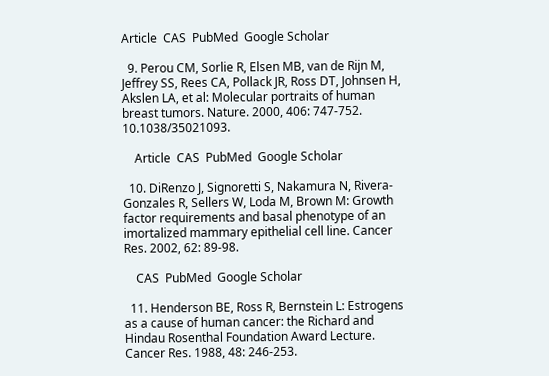Article  CAS  PubMed  Google Scholar

  9. Perou CM, Sorlie R, Elsen MB, van de Rijn M, Jeffrey SS, Rees CA, Pollack JR, Ross DT, Johnsen H, Akslen LA, et al: Molecular portraits of human breast tumors. Nature. 2000, 406: 747-752. 10.1038/35021093.

    Article  CAS  PubMed  Google Scholar

  10. DiRenzo J, Signoretti S, Nakamura N, Rivera-Gonzales R, Sellers W, Loda M, Brown M: Growth factor requirements and basal phenotype of an imortalized mammary epithelial cell line. Cancer Res. 2002, 62: 89-98.

    CAS  PubMed  Google Scholar

  11. Henderson BE, Ross R, Bernstein L: Estrogens as a cause of human cancer: the Richard and Hindau Rosenthal Foundation Award Lecture. Cancer Res. 1988, 48: 246-253.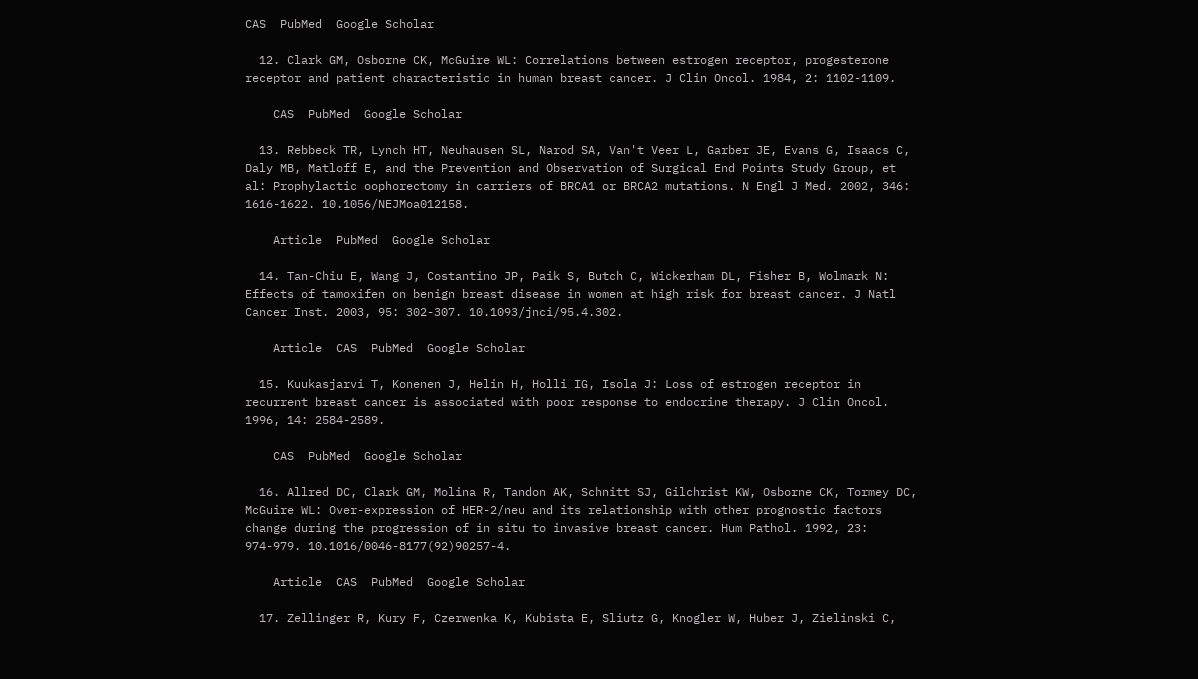CAS  PubMed  Google Scholar

  12. Clark GM, Osborne CK, McGuire WL: Correlations between estrogen receptor, progesterone receptor and patient characteristic in human breast cancer. J Clin Oncol. 1984, 2: 1102-1109.

    CAS  PubMed  Google Scholar

  13. Rebbeck TR, Lynch HT, Neuhausen SL, Narod SA, Van't Veer L, Garber JE, Evans G, Isaacs C, Daly MB, Matloff E, and the Prevention and Observation of Surgical End Points Study Group, et al: Prophylactic oophorectomy in carriers of BRCA1 or BRCA2 mutations. N Engl J Med. 2002, 346: 1616-1622. 10.1056/NEJMoa012158.

    Article  PubMed  Google Scholar

  14. Tan-Chiu E, Wang J, Costantino JP, Paik S, Butch C, Wickerham DL, Fisher B, Wolmark N: Effects of tamoxifen on benign breast disease in women at high risk for breast cancer. J Natl Cancer Inst. 2003, 95: 302-307. 10.1093/jnci/95.4.302.

    Article  CAS  PubMed  Google Scholar

  15. Kuukasjarvi T, Konenen J, Helin H, Holli IG, Isola J: Loss of estrogen receptor in recurrent breast cancer is associated with poor response to endocrine therapy. J Clin Oncol. 1996, 14: 2584-2589.

    CAS  PubMed  Google Scholar

  16. Allred DC, Clark GM, Molina R, Tandon AK, Schnitt SJ, Gilchrist KW, Osborne CK, Tormey DC, McGuire WL: Over-expression of HER-2/neu and its relationship with other prognostic factors change during the progression of in situ to invasive breast cancer. Hum Pathol. 1992, 23: 974-979. 10.1016/0046-8177(92)90257-4.

    Article  CAS  PubMed  Google Scholar

  17. Zellinger R, Kury F, Czerwenka K, Kubista E, Sliutz G, Knogler W, Huber J, Zielinski C,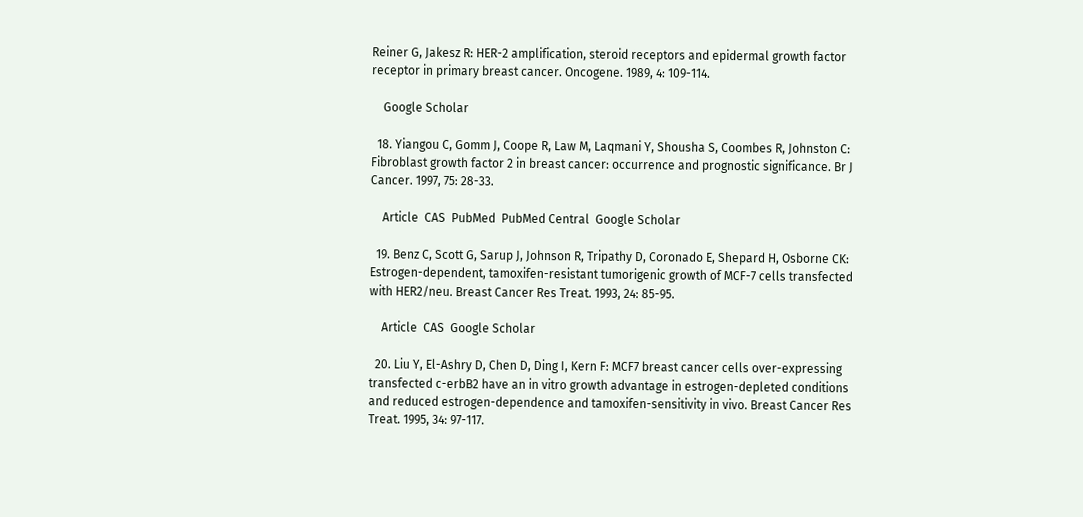Reiner G, Jakesz R: HER-2 amplification, steroid receptors and epidermal growth factor receptor in primary breast cancer. Oncogene. 1989, 4: 109-114.

    Google Scholar

  18. Yiangou C, Gomm J, Coope R, Law M, Laqmani Y, Shousha S, Coombes R, Johnston C: Fibroblast growth factor 2 in breast cancer: occurrence and prognostic significance. Br J Cancer. 1997, 75: 28-33.

    Article  CAS  PubMed  PubMed Central  Google Scholar

  19. Benz C, Scott G, Sarup J, Johnson R, Tripathy D, Coronado E, Shepard H, Osborne CK: Estrogen-dependent, tamoxifen-resistant tumorigenic growth of MCF-7 cells transfected with HER2/neu. Breast Cancer Res Treat. 1993, 24: 85-95.

    Article  CAS  Google Scholar

  20. Liu Y, El-Ashry D, Chen D, Ding I, Kern F: MCF7 breast cancer cells over-expressing transfected c-erbB2 have an in vitro growth advantage in estrogen-depleted conditions and reduced estrogen-dependence and tamoxifen-sensitivity in vivo. Breast Cancer Res Treat. 1995, 34: 97-117.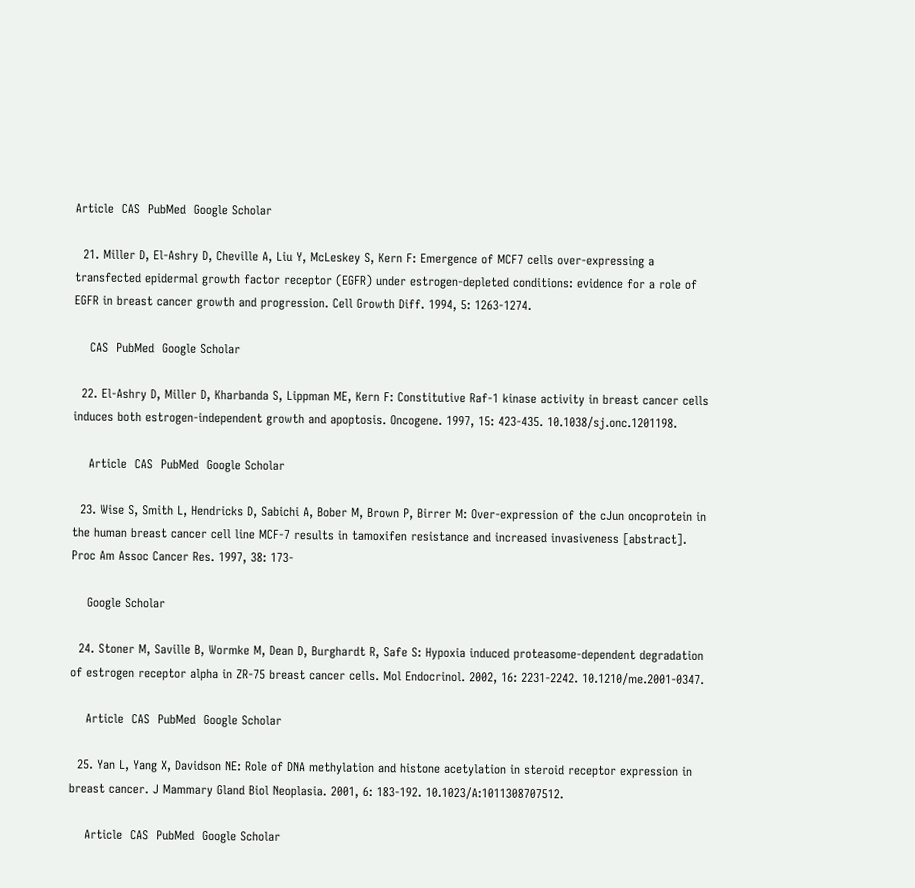Article  CAS  PubMed  Google Scholar

  21. Miller D, El-Ashry D, Cheville A, Liu Y, McLeskey S, Kern F: Emergence of MCF7 cells over-expressing a transfected epidermal growth factor receptor (EGFR) under estrogen-depleted conditions: evidence for a role of EGFR in breast cancer growth and progression. Cell Growth Diff. 1994, 5: 1263-1274.

    CAS  PubMed  Google Scholar

  22. El-Ashry D, Miller D, Kharbanda S, Lippman ME, Kern F: Constitutive Raf-1 kinase activity in breast cancer cells induces both estrogen-independent growth and apoptosis. Oncogene. 1997, 15: 423-435. 10.1038/sj.onc.1201198.

    Article  CAS  PubMed  Google Scholar

  23. Wise S, Smith L, Hendricks D, Sabichi A, Bober M, Brown P, Birrer M: Over-expression of the cJun oncoprotein in the human breast cancer cell line MCF-7 results in tamoxifen resistance and increased invasiveness [abstract]. Proc Am Assoc Cancer Res. 1997, 38: 173-

    Google Scholar

  24. Stoner M, Saville B, Wormke M, Dean D, Burghardt R, Safe S: Hypoxia induced proteasome-dependent degradation of estrogen receptor alpha in ZR-75 breast cancer cells. Mol Endocrinol. 2002, 16: 2231-2242. 10.1210/me.2001-0347.

    Article  CAS  PubMed  Google Scholar

  25. Yan L, Yang X, Davidson NE: Role of DNA methylation and histone acetylation in steroid receptor expression in breast cancer. J Mammary Gland Biol Neoplasia. 2001, 6: 183-192. 10.1023/A:1011308707512.

    Article  CAS  PubMed  Google Scholar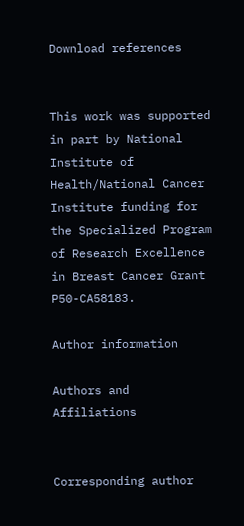Download references


This work was supported in part by National Institute of Health/National Cancer Institute funding for the Specialized Program of Research Excellence in Breast Cancer Grant P50-CA58183.

Author information

Authors and Affiliations


Corresponding author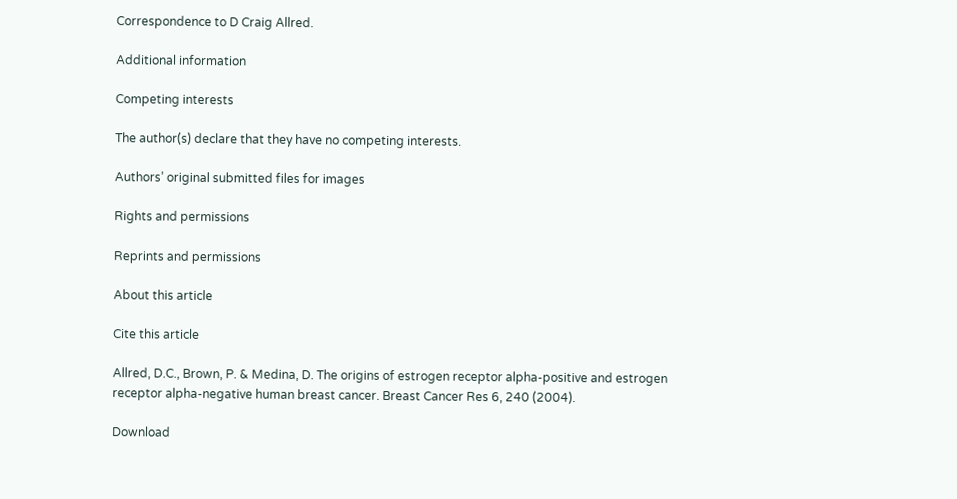Correspondence to D Craig Allred.

Additional information

Competing interests

The author(s) declare that they have no competing interests.

Authors’ original submitted files for images

Rights and permissions

Reprints and permissions

About this article

Cite this article

Allred, D.C., Brown, P. & Medina, D. The origins of estrogen receptor alpha-positive and estrogen receptor alpha-negative human breast cancer. Breast Cancer Res 6, 240 (2004).

Download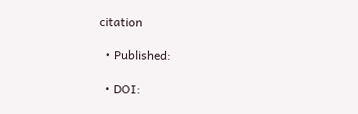citation

  • Published:

  • DOI: